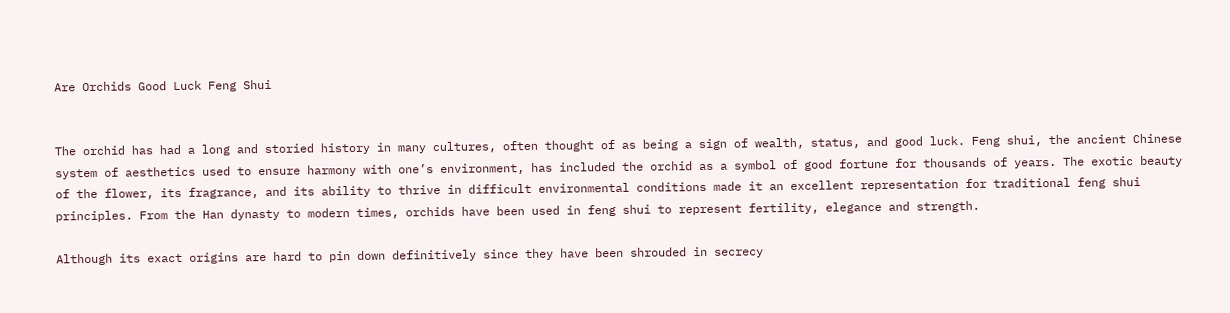Are Orchids Good Luck Feng Shui


The orchid has had a long and storied history in many cultures, often thought of as being a sign of wealth, status, and good luck. Feng shui, the ancient Chinese system of aesthetics used to ensure harmony with one’s environment, has included the orchid as a symbol of good fortune for thousands of years. The exotic beauty of the flower, its fragrance, and its ability to thrive in difficult environmental conditions made it an excellent representation for traditional feng shui principles. From the Han dynasty to modern times, orchids have been used in feng shui to represent fertility, elegance and strength.

Although its exact origins are hard to pin down definitively since they have been shrouded in secrecy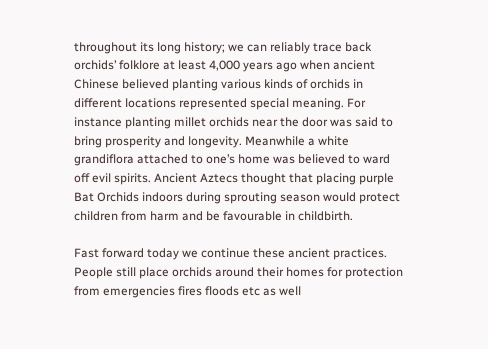throughout its long history; we can reliably trace back orchids’ folklore at least 4,000 years ago when ancient Chinese believed planting various kinds of orchids in different locations represented special meaning. For instance planting millet orchids near the door was said to bring prosperity and longevity. Meanwhile a white grandiflora attached to one’s home was believed to ward off evil spirits. Ancient Aztecs thought that placing purple Bat Orchids indoors during sprouting season would protect children from harm and be favourable in childbirth.

Fast forward today we continue these ancient practices. People still place orchids around their homes for protection from emergencies fires floods etc as well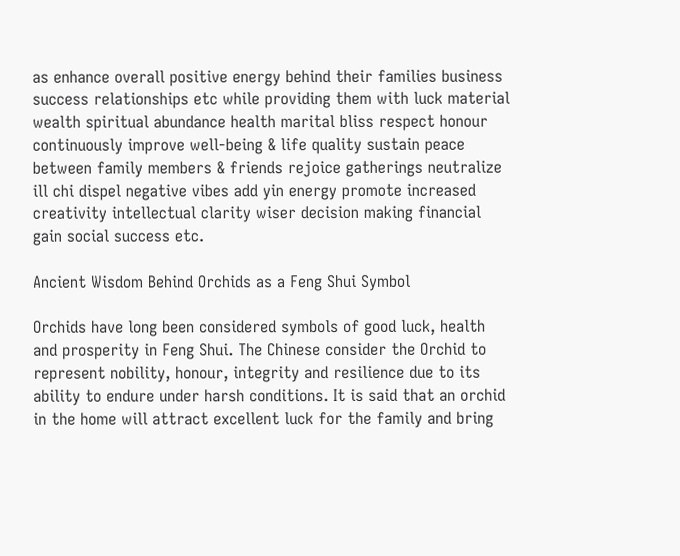as enhance overall positive energy behind their families business success relationships etc while providing them with luck material wealth spiritual abundance health marital bliss respect honour continuously improve well-being & life quality sustain peace between family members & friends rejoice gatherings neutralize ill chi dispel negative vibes add yin energy promote increased creativity intellectual clarity wiser decision making financial gain social success etc.

Ancient Wisdom Behind Orchids as a Feng Shui Symbol

Orchids have long been considered symbols of good luck, health and prosperity in Feng Shui. The Chinese consider the Orchid to represent nobility, honour, integrity and resilience due to its ability to endure under harsh conditions. It is said that an orchid in the home will attract excellent luck for the family and bring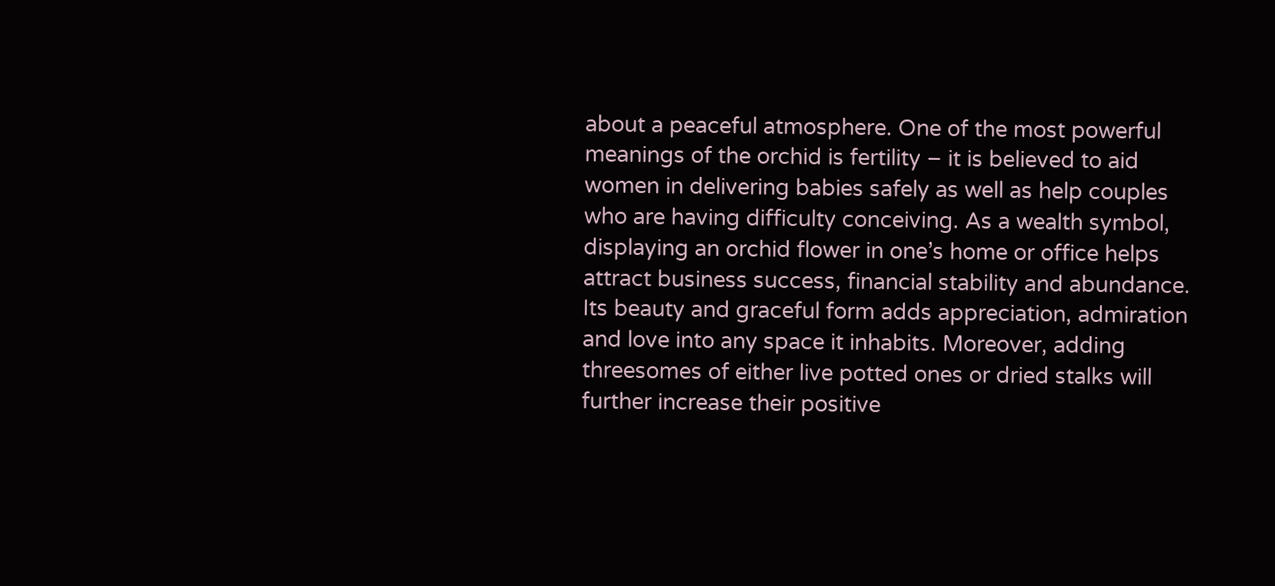about a peaceful atmosphere. One of the most powerful meanings of the orchid is fertility – it is believed to aid women in delivering babies safely as well as help couples who are having difficulty conceiving. As a wealth symbol, displaying an orchid flower in one’s home or office helps attract business success, financial stability and abundance. Its beauty and graceful form adds appreciation, admiration and love into any space it inhabits. Moreover, adding threesomes of either live potted ones or dried stalks will further increase their positive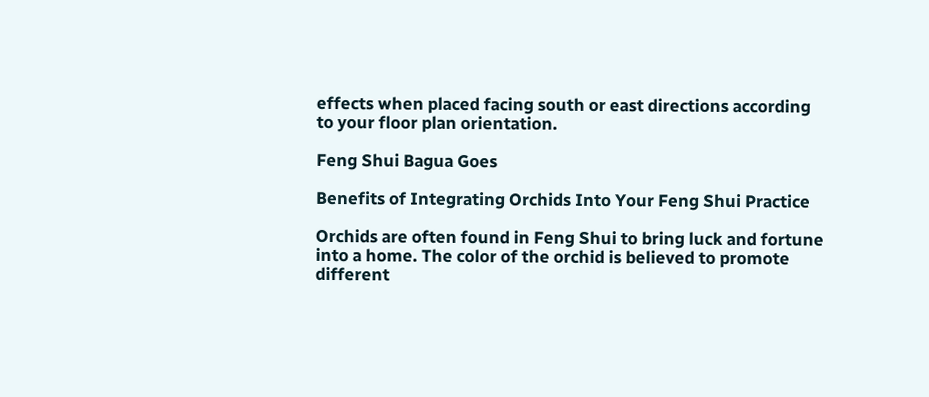effects when placed facing south or east directions according to your floor plan orientation.

Feng Shui Bagua Goes

Benefits of Integrating Orchids Into Your Feng Shui Practice

Orchids are often found in Feng Shui to bring luck and fortune into a home. The color of the orchid is believed to promote different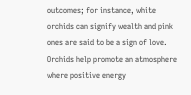outcomes; for instance, white orchids can signify wealth and pink ones are said to be a sign of love. Orchids help promote an atmosphere where positive energy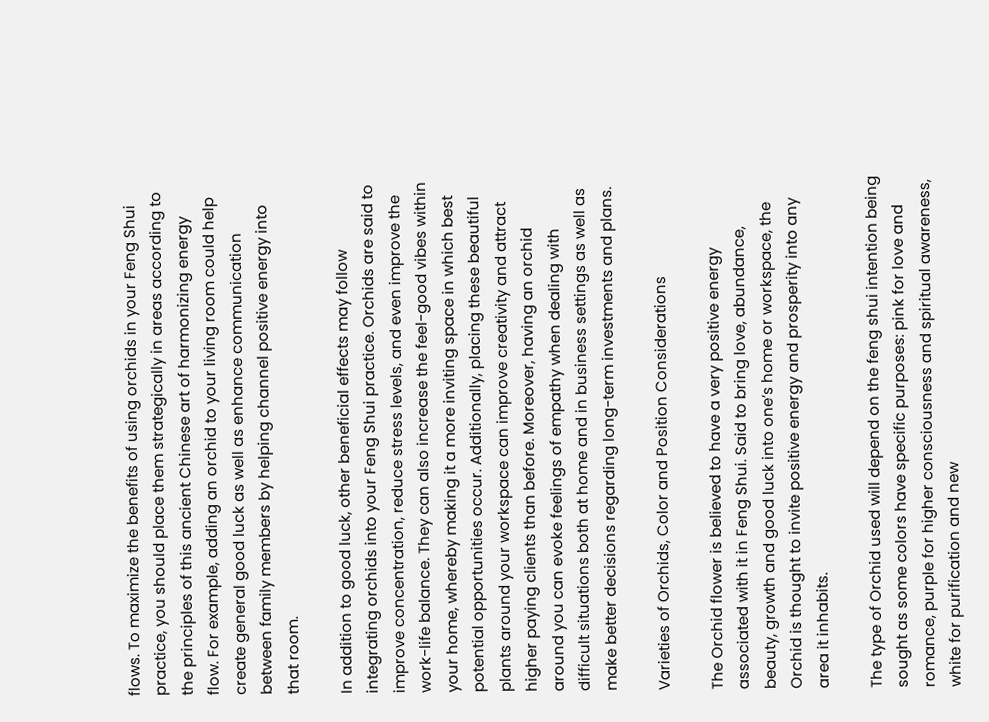flows. To maximize the benefits of using orchids in your Feng Shui practice, you should place them strategically in areas according to the principles of this ancient Chinese art of harmonizing energy flow. For example, adding an orchid to your living room could help create general good luck as well as enhance communication between family members by helping channel positive energy into that room.

In addition to good luck, other beneficial effects may follow integrating orchids into your Feng Shui practice. Orchids are said to improve concentration, reduce stress levels, and even improve the work-life balance. They can also increase the feel-good vibes within your home, whereby making it a more inviting space in which best potential opportunities occur. Additionally, placing these beautiful plants around your workspace can improve creativity and attract higher paying clients than before. Moreover, having an orchid around you can evoke feelings of empathy when dealing with difficult situations both at home and in business settings as well as make better decisions regarding long-term investments and plans.

Varieties of Orchids, Color and Position Considerations

The Orchid flower is believed to have a very positive energy associated with it in Feng Shui. Said to bring love, abundance, beauty, growth and good luck into one’s home or workspace, the Orchid is thought to invite positive energy and prosperity into any area it inhabits.

The type of Orchid used will depend on the feng shui intention being sought as some colors have specific purposes: pink for love and romance, purple for higher consciousness and spiritual awareness, white for purification and new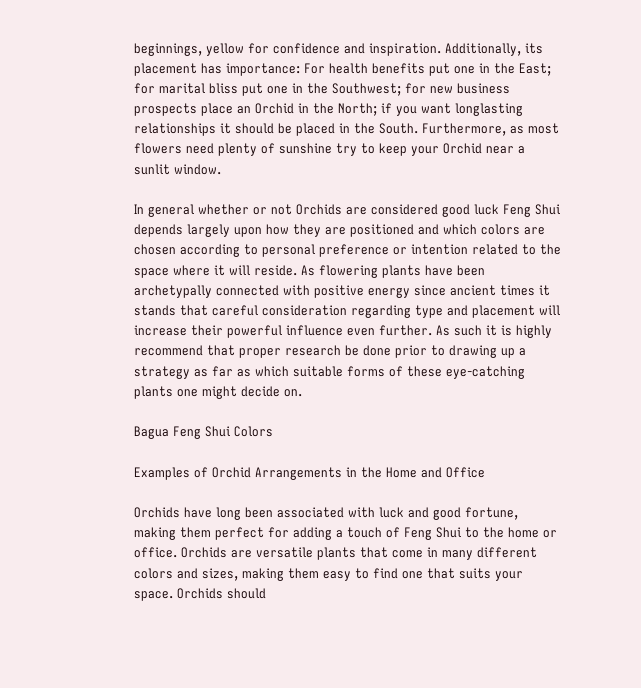beginnings, yellow for confidence and inspiration. Additionally, its placement has importance: For health benefits put one in the East; for marital bliss put one in the Southwest; for new business prospects place an Orchid in the North; if you want longlasting relationships it should be placed in the South. Furthermore, as most flowers need plenty of sunshine try to keep your Orchid near a sunlit window.

In general whether or not Orchids are considered good luck Feng Shui depends largely upon how they are positioned and which colors are chosen according to personal preference or intention related to the space where it will reside. As flowering plants have been archetypally connected with positive energy since ancient times it stands that careful consideration regarding type and placement will increase their powerful influence even further. As such it is highly recommend that proper research be done prior to drawing up a strategy as far as which suitable forms of these eye-catching plants one might decide on.

Bagua Feng Shui Colors

Examples of Orchid Arrangements in the Home and Office

Orchids have long been associated with luck and good fortune, making them perfect for adding a touch of Feng Shui to the home or office. Orchids are versatile plants that come in many different colors and sizes, making them easy to find one that suits your space. Orchids should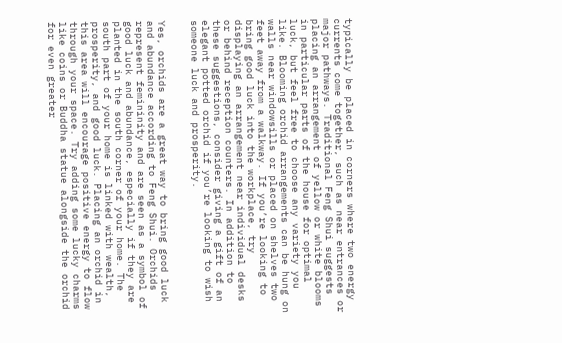typically be placed in corners where two energy currents come together, such as near entrances or major pathways. Traditional Feng Shui suggests placing an arrangement of yellow or white blooms in particular parts of the house for optimal luck, but feel free to choose any variety you like. Blooming orchid arrangements can be hung on walls near windowsills or placed on shelves two feet away from a walkway. If you’re looking to bring good luck into the workplace, try displaying an arrangement near individual desks or behind reception counters. In addition to these suggestions, consider giving a gift of an elegant potted orchid if you’re looking to wish someone luck and prosperity.


Yes, orchids are a great way to bring good luck and abundance according to Feng Shui. Orchids represent femininity and are seen as a symbol of good luck and abundance, especially if they are planted in the south corner of your home. The south part of your home is linked with wealth, prosperity, and good luck. Placing an orchid in this area will encourage positive energy to flow through your space. Try adding some lucky charms like coins or Buddha statue alongside the orchid for even greater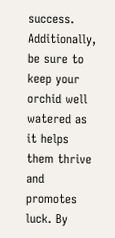success. Additionally, be sure to keep your orchid well watered as it helps them thrive and promotes luck. By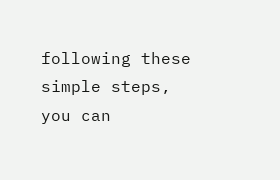following these simple steps, you can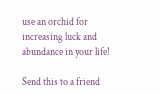use an orchid for increasing luck and abundance in your life!

Send this to a friend